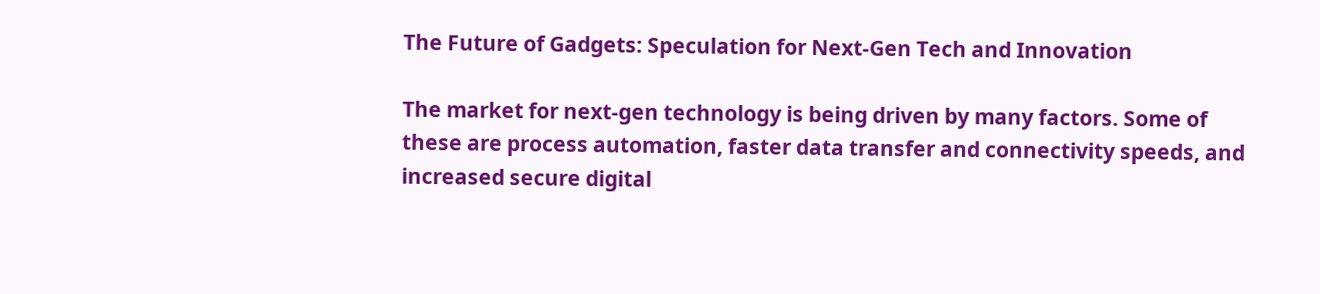The Future of Gadgets: Speculation for Next-Gen Tech and Innovation

The market for next-gen technology is being driven by many factors. Some of these are process automation, faster data transfer and connectivity speeds, and increased secure digital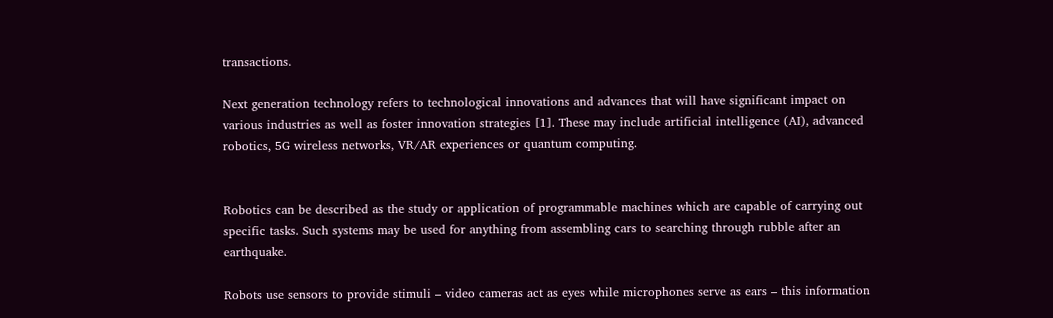transactions.

Next generation technology refers to technological innovations and advances that will have significant impact on various industries as well as foster innovation strategies [1]. These may include artificial intelligence (AI), advanced robotics, 5G wireless networks, VR/AR experiences or quantum computing.


Robotics can be described as the study or application of programmable machines which are capable of carrying out specific tasks. Such systems may be used for anything from assembling cars to searching through rubble after an earthquake.

Robots use sensors to provide stimuli – video cameras act as eyes while microphones serve as ears – this information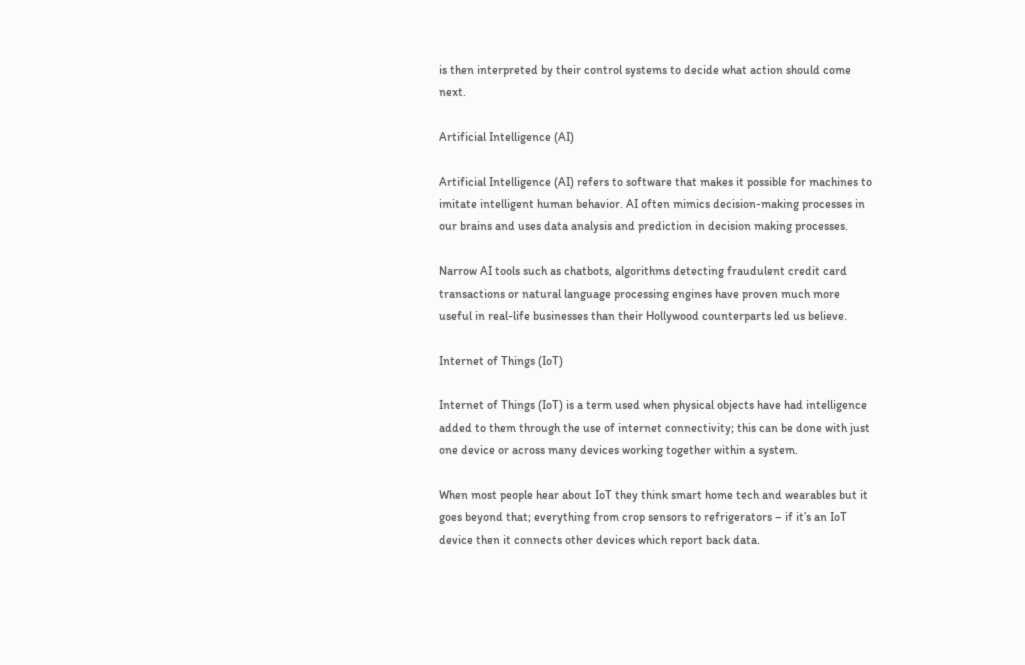is then interpreted by their control systems to decide what action should come next.

Artificial Intelligence (AI)

Artificial Intelligence (AI) refers to software that makes it possible for machines to imitate intelligent human behavior. AI often mimics decision-making processes in our brains and uses data analysis and prediction in decision making processes.

Narrow AI tools such as chatbots, algorithms detecting fraudulent credit card transactions or natural language processing engines have proven much more useful in real-life businesses than their Hollywood counterparts led us believe.

Internet of Things (IoT)

Internet of Things (IoT) is a term used when physical objects have had intelligence added to them through the use of internet connectivity; this can be done with just one device or across many devices working together within a system.

When most people hear about IoT they think smart home tech and wearables but it goes beyond that; everything from crop sensors to refrigerators – if it’s an IoT device then it connects other devices which report back data.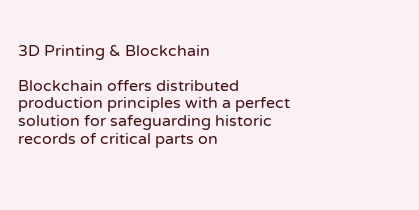3D Printing & Blockchain

Blockchain offers distributed production principles with a perfect solution for safeguarding historic records of critical parts on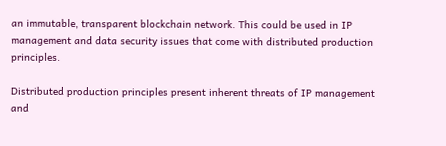an immutable, transparent blockchain network. This could be used in IP management and data security issues that come with distributed production principles.

Distributed production principles present inherent threats of IP management and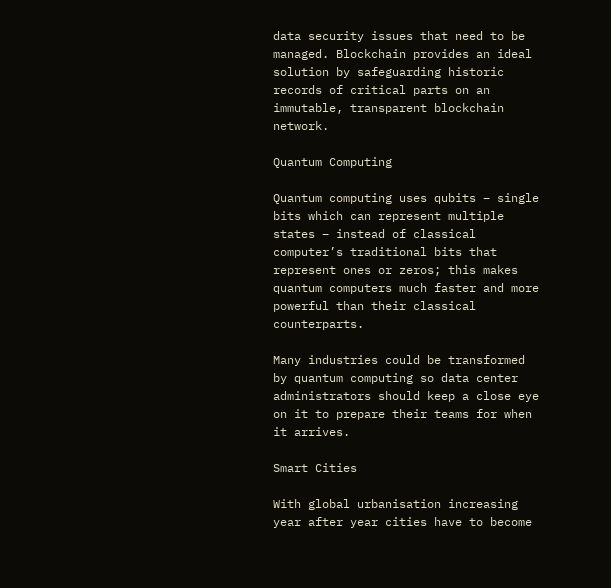data security issues that need to be managed. Blockchain provides an ideal solution by safeguarding historic records of critical parts on an immutable, transparent blockchain network.

Quantum Computing

Quantum computing uses qubits – single bits which can represent multiple states – instead of classical computer’s traditional bits that represent ones or zeros; this makes quantum computers much faster and more powerful than their classical counterparts.

Many industries could be transformed by quantum computing so data center administrators should keep a close eye on it to prepare their teams for when it arrives.

Smart Cities

With global urbanisation increasing year after year cities have to become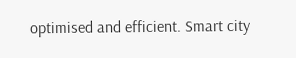optimised and efficient. Smart city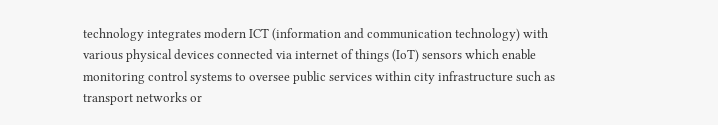technology integrates modern ICT (information and communication technology) with various physical devices connected via internet of things (IoT) sensors which enable monitoring control systems to oversee public services within city infrastructure such as transport networks or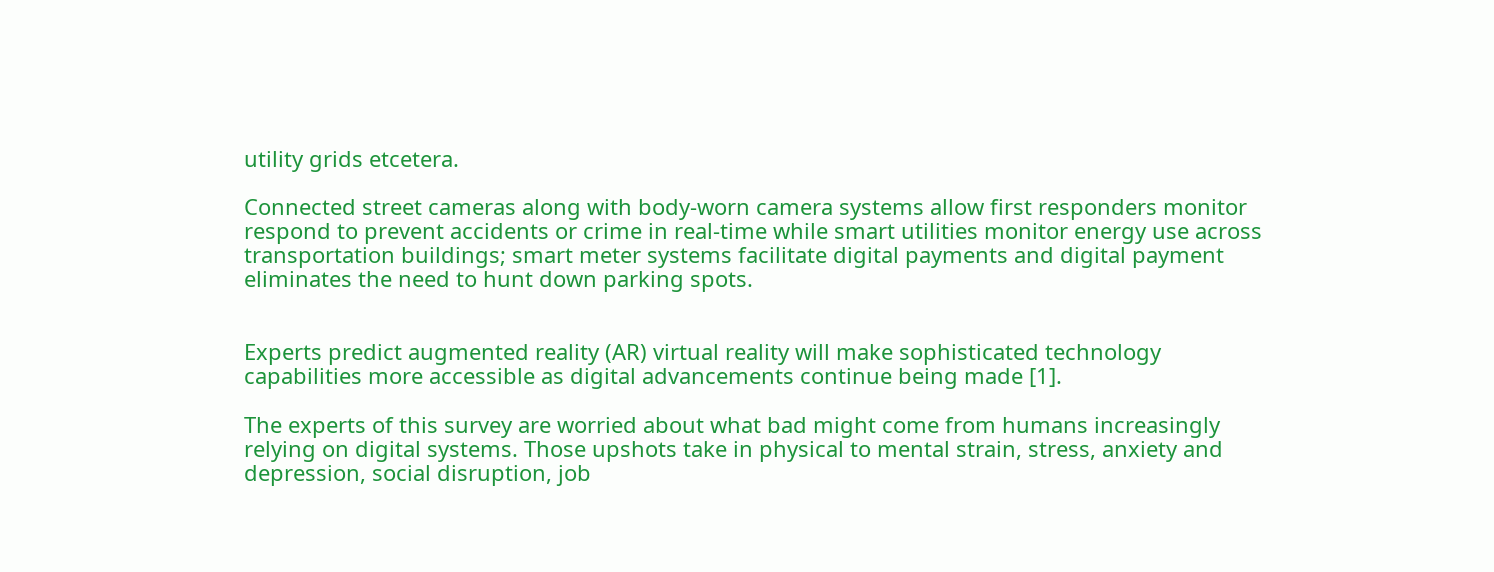utility grids etcetera.

Connected street cameras along with body-worn camera systems allow first responders monitor respond to prevent accidents or crime in real-time while smart utilities monitor energy use across transportation buildings; smart meter systems facilitate digital payments and digital payment eliminates the need to hunt down parking spots.


Experts predict augmented reality (AR) virtual reality will make sophisticated technology capabilities more accessible as digital advancements continue being made [1].

The experts of this survey are worried about what bad might come from humans increasingly relying on digital systems. Those upshots take in physical to mental strain, stress, anxiety and depression, social disruption, job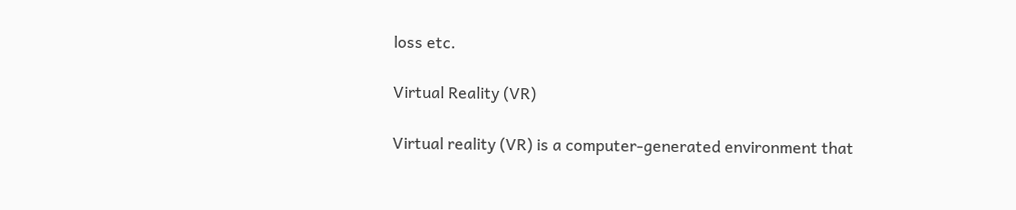loss etc.

Virtual Reality (VR)

Virtual reality (VR) is a computer-generated environment that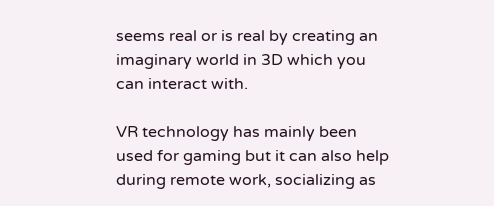seems real or is real by creating an imaginary world in 3D which you can interact with.

VR technology has mainly been used for gaming but it can also help during remote work, socializing as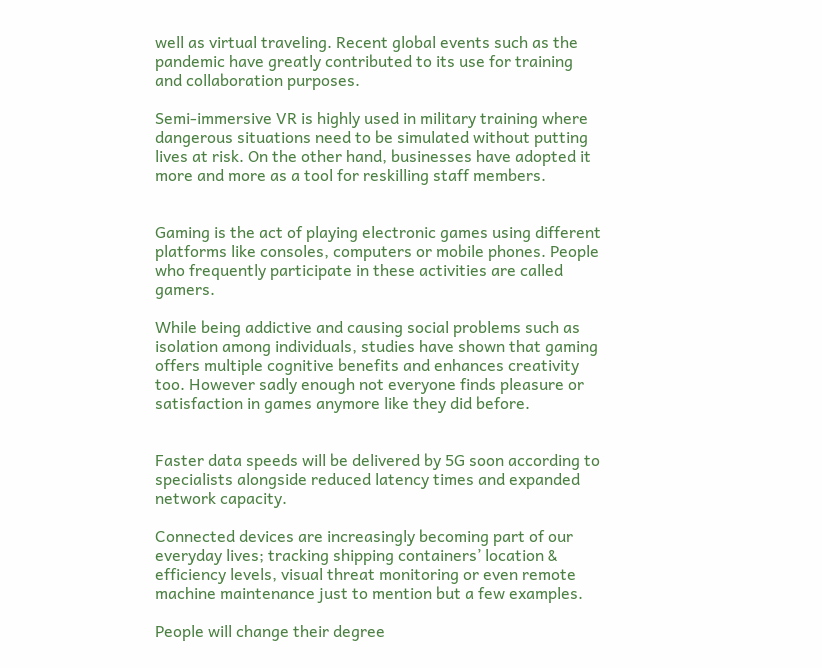well as virtual traveling. Recent global events such as the pandemic have greatly contributed to its use for training and collaboration purposes.

Semi-immersive VR is highly used in military training where dangerous situations need to be simulated without putting lives at risk. On the other hand, businesses have adopted it more and more as a tool for reskilling staff members.


Gaming is the act of playing electronic games using different platforms like consoles, computers or mobile phones. People who frequently participate in these activities are called gamers.

While being addictive and causing social problems such as isolation among individuals, studies have shown that gaming offers multiple cognitive benefits and enhances creativity too. However sadly enough not everyone finds pleasure or satisfaction in games anymore like they did before.


Faster data speeds will be delivered by 5G soon according to specialists alongside reduced latency times and expanded network capacity.

Connected devices are increasingly becoming part of our everyday lives; tracking shipping containers’ location & efficiency levels, visual threat monitoring or even remote machine maintenance just to mention but a few examples.

People will change their degree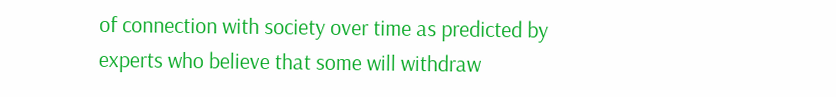of connection with society over time as predicted by experts who believe that some will withdraw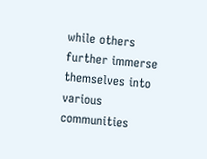while others further immerse themselves into various communities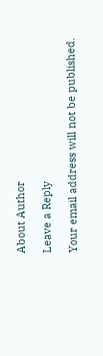About Author

Leave a Reply

Your email address will not be published.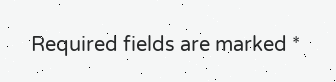Required fields are marked *